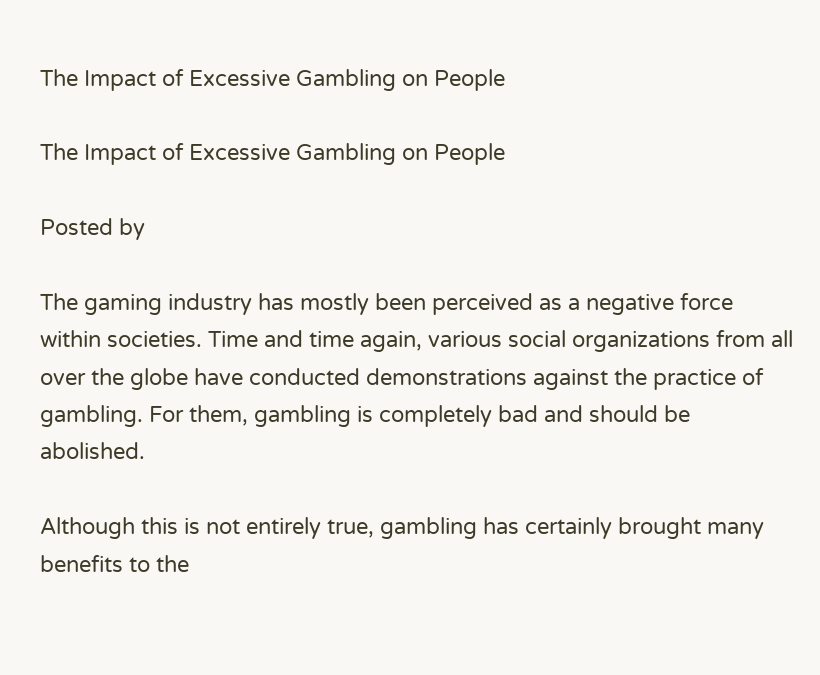The Impact of Excessive Gambling on People

The Impact of Excessive Gambling on People

Posted by

The gaming industry has mostly been perceived as a negative force within societies. Time and time again, various social organizations from all over the globe have conducted demonstrations against the practice of gambling. For them, gambling is completely bad and should be abolished.

Although this is not entirely true, gambling has certainly brought many benefits to the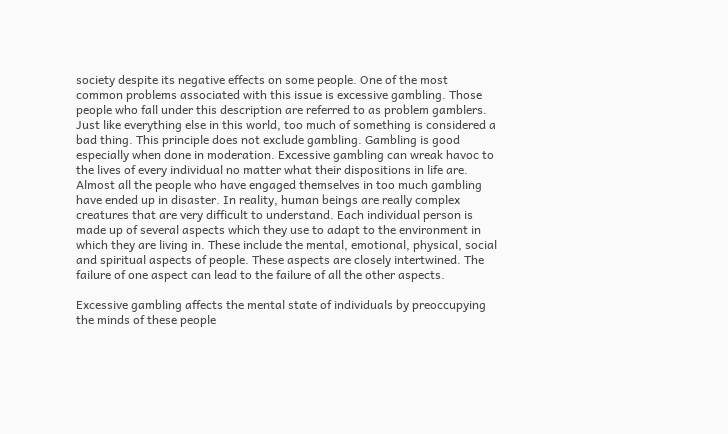society despite its negative effects on some people. One of the most common problems associated with this issue is excessive gambling. Those people who fall under this description are referred to as problem gamblers. Just like everything else in this world, too much of something is considered a bad thing. This principle does not exclude gambling. Gambling is good especially when done in moderation. Excessive gambling can wreak havoc to the lives of every individual no matter what their dispositions in life are. Almost all the people who have engaged themselves in too much gambling have ended up in disaster. In reality, human beings are really complex creatures that are very difficult to understand. Each individual person is made up of several aspects which they use to adapt to the environment in which they are living in. These include the mental, emotional, physical, social and spiritual aspects of people. These aspects are closely intertwined. The failure of one aspect can lead to the failure of all the other aspects.

Excessive gambling affects the mental state of individuals by preoccupying the minds of these people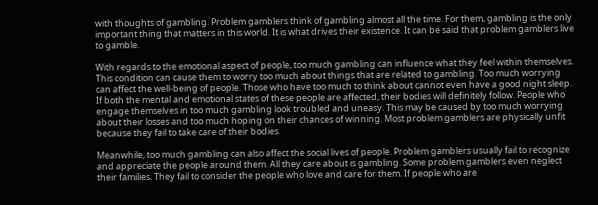with thoughts of gambling. Problem gamblers think of gambling almost all the time. For them, gambling is the only important thing that matters in this world. It is what drives their existence. It can be said that problem gamblers live to gamble.

With regards to the emotional aspect of people, too much gambling can influence what they feel within themselves. This condition can cause them to worry too much about things that are related to gambling. Too much worrying can affect the well-being of people. Those who have too much to think about cannot even have a good night sleep. If both the mental and emotional states of these people are affected, their bodies will definitely follow. People who engage themselves in too much gambling look troubled and uneasy. This may be caused by too much worrying about their losses and too much hoping on their chances of winning. Most problem gamblers are physically unfit because they fail to take care of their bodies.

Meanwhile, too much gambling can also affect the social lives of people. Problem gamblers usually fail to recognize and appreciate the people around them. All they care about is gambling. Some problem gamblers even neglect their families. They fail to consider the people who love and care for them. If people who are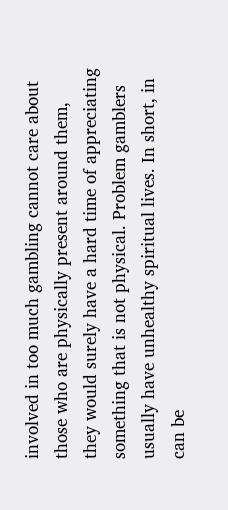involved in too much gambling cannot care about those who are physically present around them, they would surely have a hard time of appreciating something that is not physical. Problem gamblers usually have unhealthy spiritual lives. In short, in can be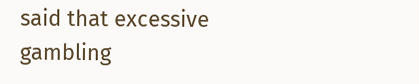said that excessive gambling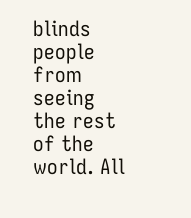blinds people from seeing the rest of the world. All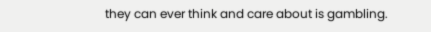they can ever think and care about is gambling.